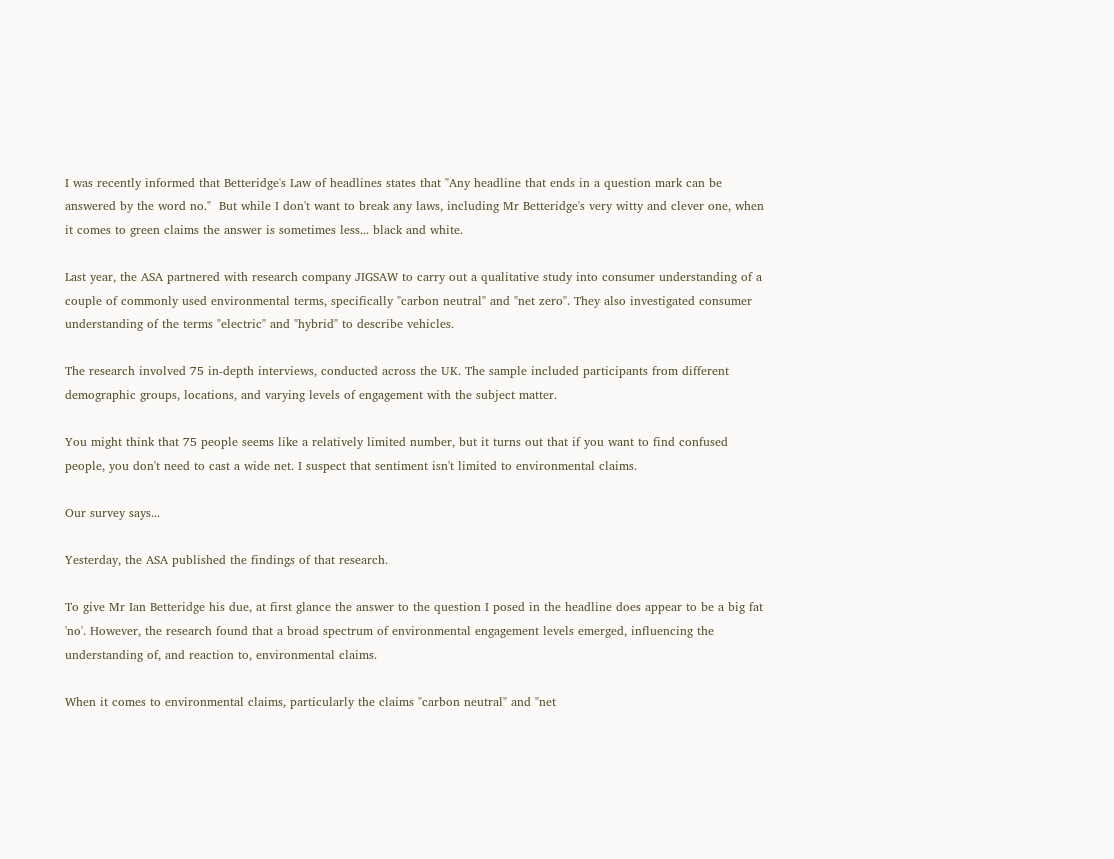I was recently informed that Betteridge's Law of headlines states that "Any headline that ends in a question mark can be answered by the word no."  But while I don't want to break any laws, including Mr Betteridge's very witty and clever one, when it comes to green claims the answer is sometimes less... black and white.

Last year, the ASA partnered with research company JIGSAW to carry out a qualitative study into consumer understanding of a couple of commonly used environmental terms, specifically "carbon neutral" and "net zero". They also investigated consumer understanding of the terms "electric" and "hybrid" to describe vehicles.

The research involved 75 in-depth interviews, conducted across the UK. The sample included participants from different demographic groups, locations, and varying levels of engagement with the subject matter.

You might think that 75 people seems like a relatively limited number, but it turns out that if you want to find confused people, you don't need to cast a wide net. I suspect that sentiment isn't limited to environmental claims.

Our survey says...

Yesterday, the ASA published the findings of that research.

To give Mr Ian Betteridge his due, at first glance the answer to the question I posed in the headline does appear to be a big fat 'no'. However, the research found that a broad spectrum of environmental engagement levels emerged, influencing the understanding of, and reaction to, environmental claims.

When it comes to environmental claims, particularly the claims "carbon neutral" and "net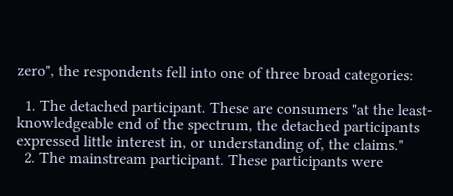zero", the respondents fell into one of three broad categories:

  1. The detached participant. These are consumers "at the least-knowledgeable end of the spectrum, the detached participants expressed little interest in, or understanding of, the claims."
  2. The mainstream participant. These participants were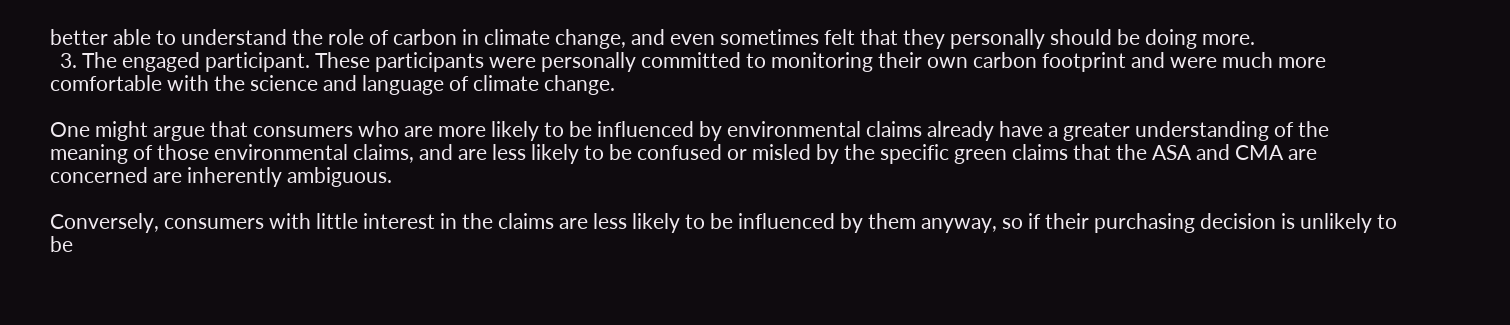better able to understand the role of carbon in climate change, and even sometimes felt that they personally should be doing more.
  3. The engaged participant. These participants were personally committed to monitoring their own carbon footprint and were much more comfortable with the science and language of climate change.

One might argue that consumers who are more likely to be influenced by environmental claims already have a greater understanding of the meaning of those environmental claims, and are less likely to be confused or misled by the specific green claims that the ASA and CMA are concerned are inherently ambiguous.

Conversely, consumers with little interest in the claims are less likely to be influenced by them anyway, so if their purchasing decision is unlikely to be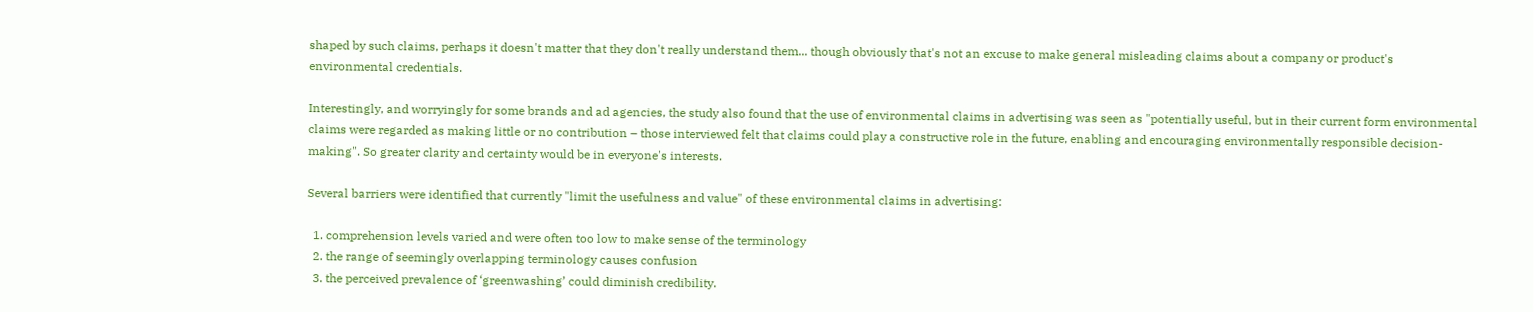shaped by such claims, perhaps it doesn't matter that they don't really understand them... though obviously that's not an excuse to make general misleading claims about a company or product's environmental credentials.

Interestingly, and worryingly for some brands and ad agencies, the study also found that the use of environmental claims in advertising was seen as "potentially useful, but in their current form environmental claims were regarded as making little or no contribution – those interviewed felt that claims could play a constructive role in the future, enabling and encouraging environmentally responsible decision-making". So greater clarity and certainty would be in everyone's interests.

Several barriers were identified that currently "limit the usefulness and value" of these environmental claims in advertising:

  1. comprehension levels varied and were often too low to make sense of the terminology
  2. the range of seemingly overlapping terminology causes confusion
  3. the perceived prevalence of ‘greenwashing’ could diminish credibility.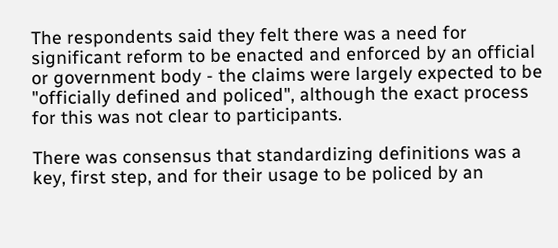The respondents said they felt there was a need for significant reform to be enacted and enforced by an official or government body - the claims were largely expected to be "officially defined and policed", although the exact process for this was not clear to participants.

There was consensus that standardizing definitions was a key, first step, and for their usage to be policed by an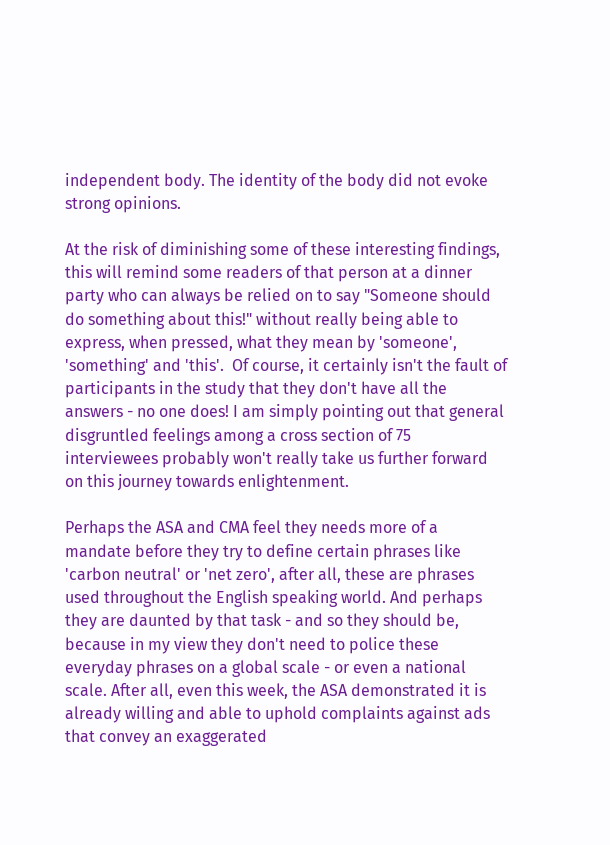independent body. The identity of the body did not evoke strong opinions.

At the risk of diminishing some of these interesting findings, this will remind some readers of that person at a dinner party who can always be relied on to say "Someone should do something about this!" without really being able to express, when pressed, what they mean by 'someone', 'something' and 'this'.  Of course, it certainly isn't the fault of participants in the study that they don't have all the answers - no one does! I am simply pointing out that general disgruntled feelings among a cross section of 75 interviewees probably won't really take us further forward on this journey towards enlightenment.

Perhaps the ASA and CMA feel they needs more of a mandate before they try to define certain phrases like 'carbon neutral' or 'net zero', after all, these are phrases used throughout the English speaking world. And perhaps they are daunted by that task - and so they should be, because in my view they don't need to police these everyday phrases on a global scale - or even a national scale. After all, even this week, the ASA demonstrated it is already willing and able to uphold complaints against ads that convey an exaggerated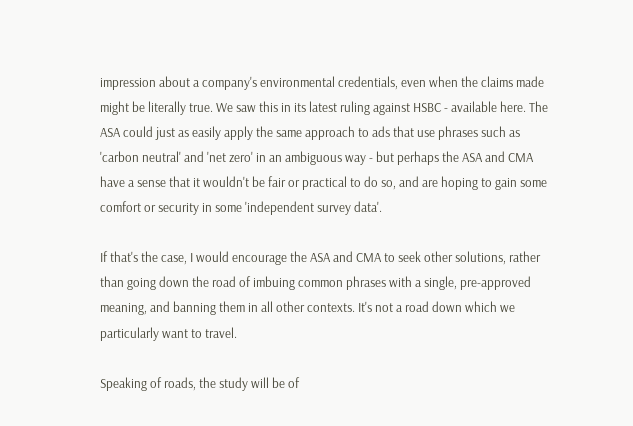impression about a company's environmental credentials, even when the claims made might be literally true. We saw this in its latest ruling against HSBC - available here. The ASA could just as easily apply the same approach to ads that use phrases such as 'carbon neutral' and 'net zero' in an ambiguous way - but perhaps the ASA and CMA have a sense that it wouldn't be fair or practical to do so, and are hoping to gain some comfort or security in some 'independent survey data'.

If that's the case, I would encourage the ASA and CMA to seek other solutions, rather than going down the road of imbuing common phrases with a single, pre-approved meaning, and banning them in all other contexts. It's not a road down which we particularly want to travel.

Speaking of roads, the study will be of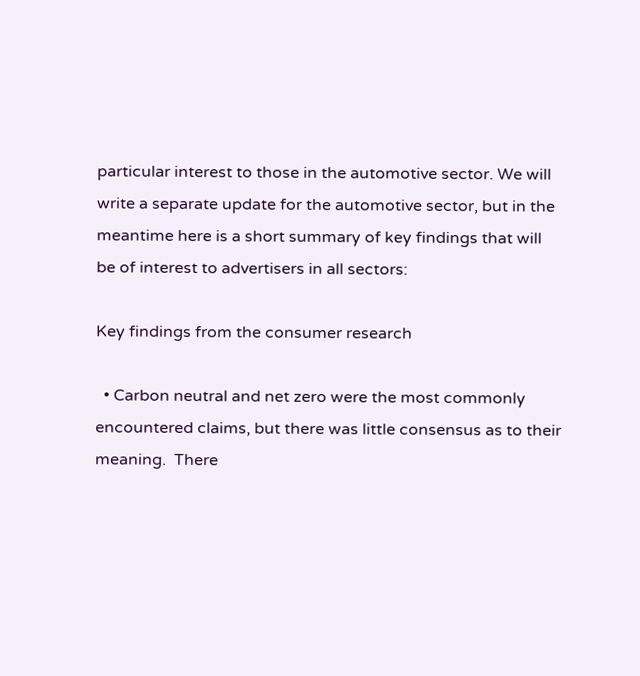particular interest to those in the automotive sector. We will write a separate update for the automotive sector, but in the meantime here is a short summary of key findings that will be of interest to advertisers in all sectors:

Key findings from the consumer research

  • Carbon neutral and net zero were the most commonly encountered claims, but there was little consensus as to their meaning.  There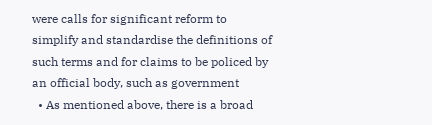were calls for significant reform to simplify and standardise the definitions of such terms and for claims to be policed by an official body, such as government
  • As mentioned above, there is a broad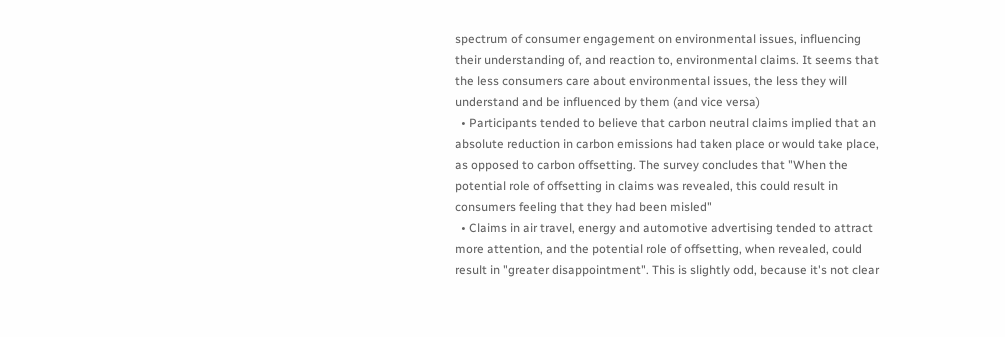spectrum of consumer engagement on environmental issues, influencing their understanding of, and reaction to, environmental claims. It seems that the less consumers care about environmental issues, the less they will understand and be influenced by them (and vice versa)
  • Participants tended to believe that carbon neutral claims implied that an absolute reduction in carbon emissions had taken place or would take place, as opposed to carbon offsetting. The survey concludes that "When the potential role of offsetting in claims was revealed, this could result in consumers feeling that they had been misled"
  • Claims in air travel, energy and automotive advertising tended to attract more attention, and the potential role of offsetting, when revealed, could result in "greater disappointment". This is slightly odd, because it's not clear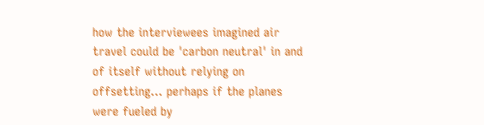how the interviewees imagined air travel could be 'carbon neutral' in and of itself without relying on offsetting... perhaps if the planes were fueled by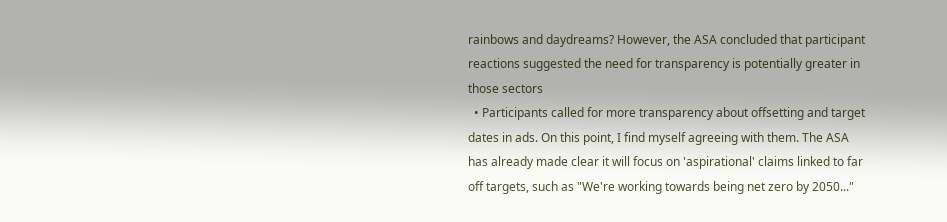rainbows and daydreams? However, the ASA concluded that participant reactions suggested the need for transparency is potentially greater in those sectors
  • Participants called for more transparency about offsetting and target dates in ads. On this point, I find myself agreeing with them. The ASA has already made clear it will focus on 'aspirational' claims linked to far off targets, such as "We're working towards being net zero by 2050..."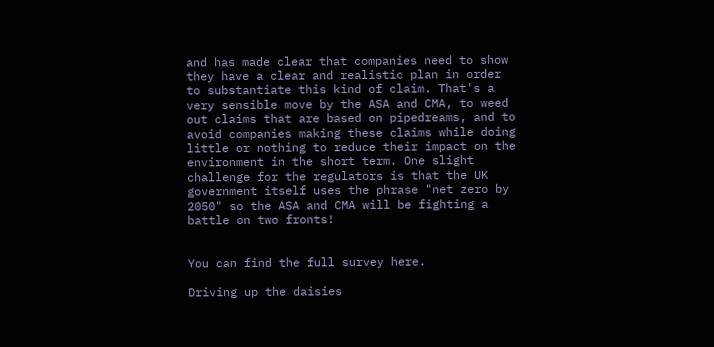and has made clear that companies need to show they have a clear and realistic plan in order to substantiate this kind of claim. That's a very sensible move by the ASA and CMA, to weed out claims that are based on pipedreams, and to avoid companies making these claims while doing little or nothing to reduce their impact on the environment in the short term. One slight challenge for the regulators is that the UK government itself uses the phrase "net zero by 2050" so the ASA and CMA will be fighting a battle on two fronts!


You can find the full survey here.

Driving up the daisies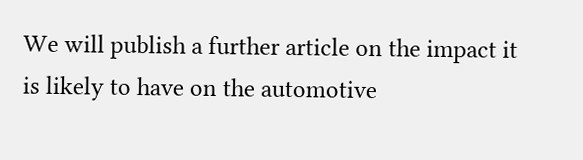We will publish a further article on the impact it is likely to have on the automotive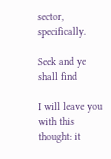sector, specifically.

Seek and ye shall find

I will leave you with this thought: it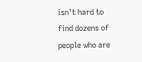isn't hard to find dozens of people who are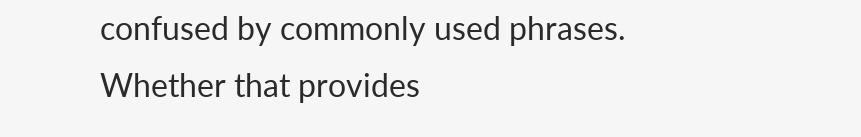confused by commonly used phrases. Whether that provides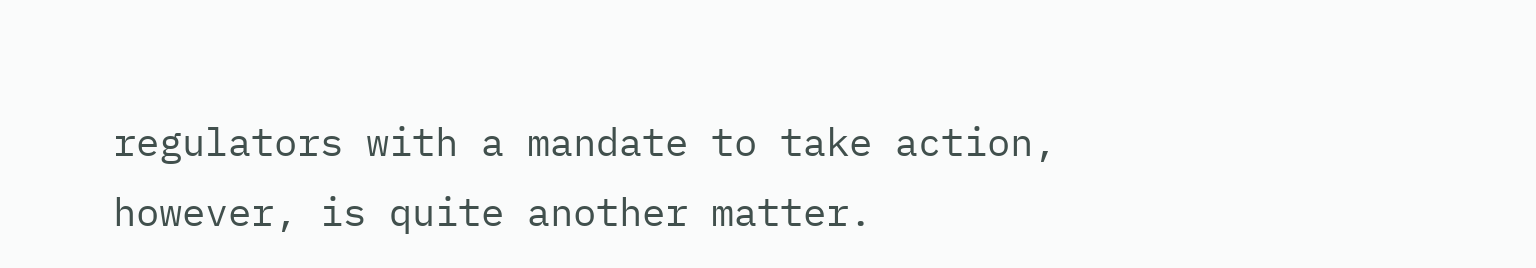regulators with a mandate to take action, however, is quite another matter.